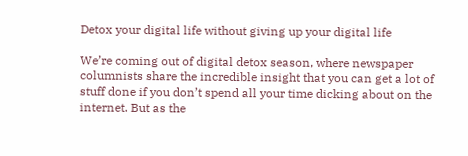Detox your digital life without giving up your digital life

We’re coming out of digital detox season, where newspaper columnists share the incredible insight that you can get a lot of stuff done if you don’t spend all your time dicking about on the internet. But as the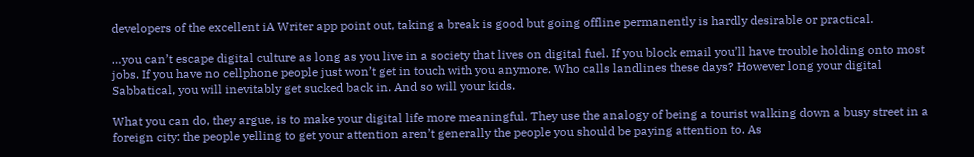developers of the excellent iA Writer app point out, taking a break is good but going offline permanently is hardly desirable or practical.

…you can’t escape digital culture as long as you live in a society that lives on digital fuel. If you block email you’ll have trouble holding onto most jobs. If you have no cellphone people just won’t get in touch with you anymore. Who calls landlines these days? However long your digital Sabbatical, you will inevitably get sucked back in. And so will your kids.

What you can do, they argue, is to make your digital life more meaningful. They use the analogy of being a tourist walking down a busy street in a foreign city: the people yelling to get your attention aren’t generally the people you should be paying attention to. As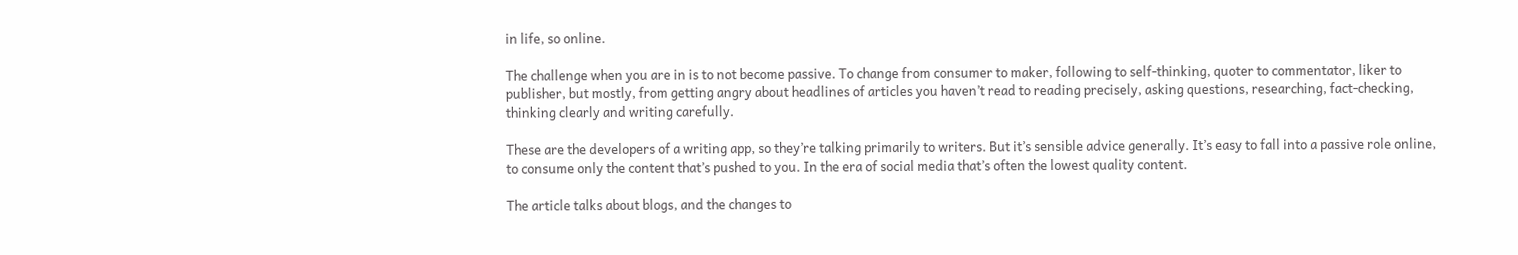in life, so online.

The challenge when you are in is to not become passive. To change from consumer to maker, following to self-thinking, quoter to commentator, liker to publisher, but mostly, from getting angry about headlines of articles you haven’t read to reading precisely, asking questions, researching, fact-checking, thinking clearly and writing carefully.

These are the developers of a writing app, so they’re talking primarily to writers. But it’s sensible advice generally. It’s easy to fall into a passive role online, to consume only the content that’s pushed to you. In the era of social media that’s often the lowest quality content.

The article talks about blogs, and the changes to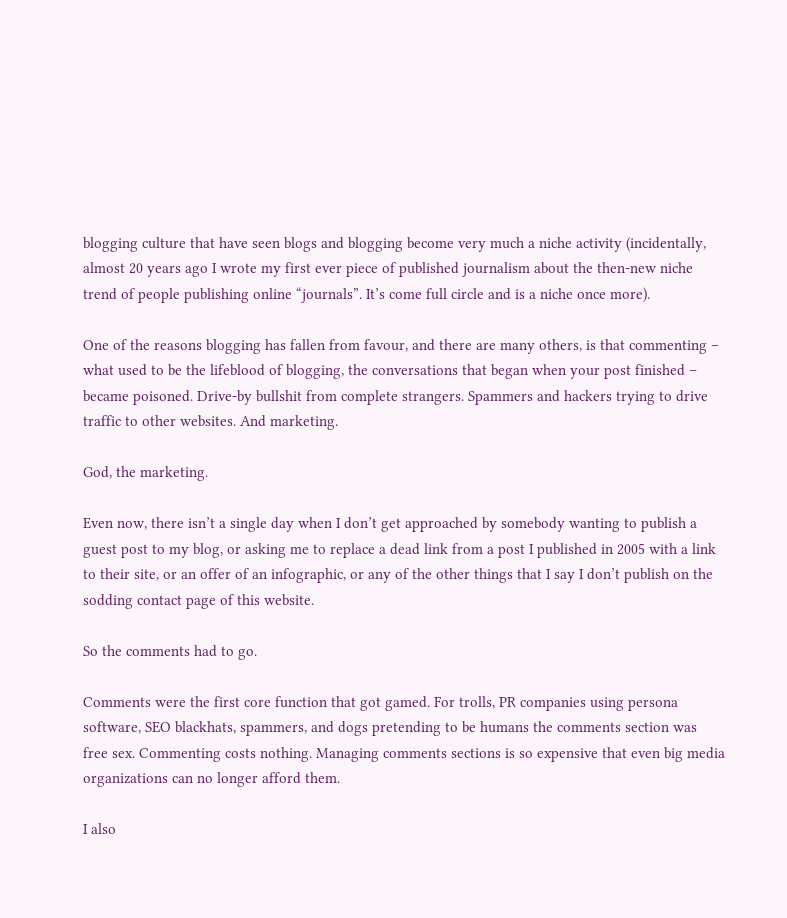blogging culture that have seen blogs and blogging become very much a niche activity (incidentally, almost 20 years ago I wrote my first ever piece of published journalism about the then-new niche trend of people publishing online “journals”. It’s come full circle and is a niche once more).

One of the reasons blogging has fallen from favour, and there are many others, is that commenting – what used to be the lifeblood of blogging, the conversations that began when your post finished – became poisoned. Drive-by bullshit from complete strangers. Spammers and hackers trying to drive traffic to other websites. And marketing.

God, the marketing.

Even now, there isn’t a single day when I don’t get approached by somebody wanting to publish a guest post to my blog, or asking me to replace a dead link from a post I published in 2005 with a link to their site, or an offer of an infographic, or any of the other things that I say I don’t publish on the sodding contact page of this website.

So the comments had to go.

Comments were the first core function that got gamed. For trolls, PR companies using persona software, SEO blackhats, spammers, and dogs pretending to be humans the comments section was free sex. Commenting costs nothing. Managing comments sections is so expensive that even big media organizations can no longer afford them.

I also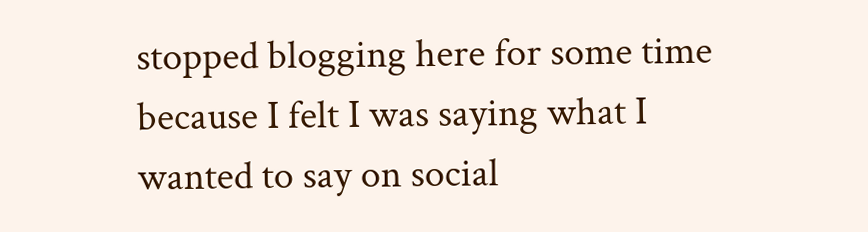stopped blogging here for some time because I felt I was saying what I wanted to say on social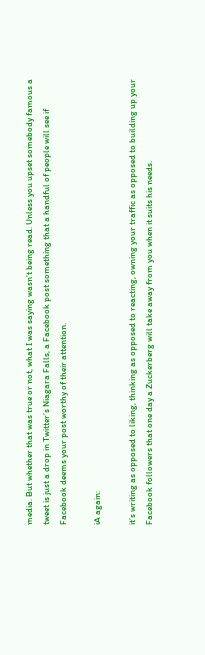media. But whether that was true or not, what I was saying wasn’t being read. Unless you upset somebody famous a tweet is just a drop in Twitter’s Niagara Falls, a Facebook post something that a handful of people will see if Facebook deems your post worthy of their attention.

iA again:

it’s writing as opposed to liking, thinking as opposed to reacting, owning your traffic as opposed to building up your Facebook followers that one day a Zuckerberg will take away from you when it suits his needs.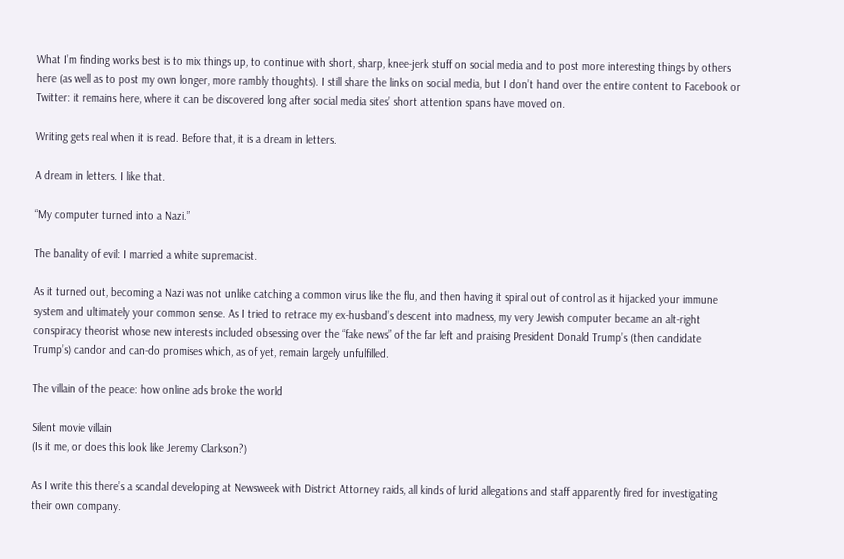What I’m finding works best is to mix things up, to continue with short, sharp, knee-jerk stuff on social media and to post more interesting things by others here (as well as to post my own longer, more rambly thoughts). I still share the links on social media, but I don’t hand over the entire content to Facebook or Twitter: it remains here, where it can be discovered long after social media sites’ short attention spans have moved on.

Writing gets real when it is read. Before that, it is a dream in letters.

A dream in letters. I like that.

“My computer turned into a Nazi.”

The banality of evil: I married a white supremacist.

As it turned out, becoming a Nazi was not unlike catching a common virus like the flu, and then having it spiral out of control as it hijacked your immune system and ultimately your common sense. As I tried to retrace my ex-husband’s descent into madness, my very Jewish computer became an alt-right conspiracy theorist whose new interests included obsessing over the “fake news” of the far left and praising President Donald Trump’s (then candidate Trump’s) candor and can-do promises which, as of yet, remain largely unfulfilled.

The villain of the peace: how online ads broke the world

Silent movie villain
(Is it me, or does this look like Jeremy Clarkson?)

As I write this there’s a scandal developing at Newsweek with District Attorney raids, all kinds of lurid allegations and staff apparently fired for investigating their own company.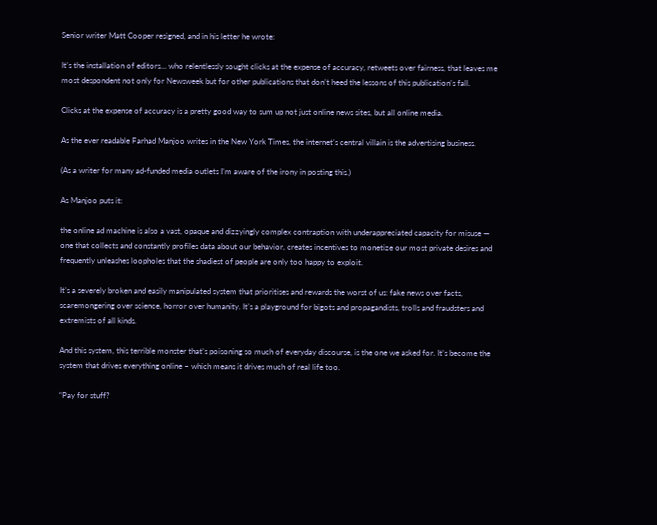Senior writer Matt Cooper resigned, and in his letter he wrote:

It’s the installation of editors… who relentlessly sought clicks at the expense of accuracy, retweets over fairness, that leaves me most despondent not only for Newsweek but for other publications that don’t heed the lessons of this publication’s fall.

Clicks at the expense of accuracy is a pretty good way to sum up not just online news sites, but all online media.

As the ever readable Farhad Manjoo writes in the New York Times, the internet’s central villain is the advertising business.

(As a writer for many ad-funded media outlets I’m aware of the irony in posting this.)

As Manjoo puts it:

the online ad machine is also a vast, opaque and dizzyingly complex contraption with underappreciated capacity for misuse — one that collects and constantly profiles data about our behavior, creates incentives to monetize our most private desires and frequently unleashes loopholes that the shadiest of people are only too happy to exploit.

It’s a severely broken and easily manipulated system that prioritises and rewards the worst of us: fake news over facts, scaremongering over science, horror over humanity. It’s a playground for bigots and propagandists, trolls and fraudsters and extremists of all kinds.

And this system, this terrible monster that’s poisoning so much of everyday discourse, is the one we asked for. It’s become the system that drives everything online – which means it drives much of real life too.

“Pay for stuff?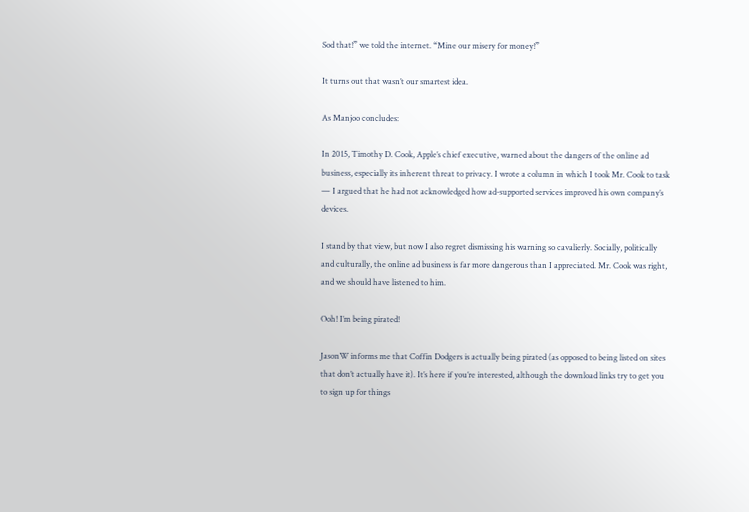Sod that!” we told the internet. “Mine our misery for money!”

It turns out that wasn’t our smartest idea.

As Manjoo concludes:

In 2015, Timothy D. Cook, Apple’s chief executive, warned about the dangers of the online ad business, especially its inherent threat to privacy. I wrote a column in which I took Mr. Cook to task — I argued that he had not acknowledged how ad-supported services improved his own company’s devices.

I stand by that view, but now I also regret dismissing his warning so cavalierly. Socially, politically and culturally, the online ad business is far more dangerous than I appreciated. Mr. Cook was right, and we should have listened to him.

Ooh! I’m being pirated!

JasonW informs me that Coffin Dodgers is actually being pirated (as opposed to being listed on sites that don’t actually have it). It’s here if you’re interested, although the download links try to get you to sign up for things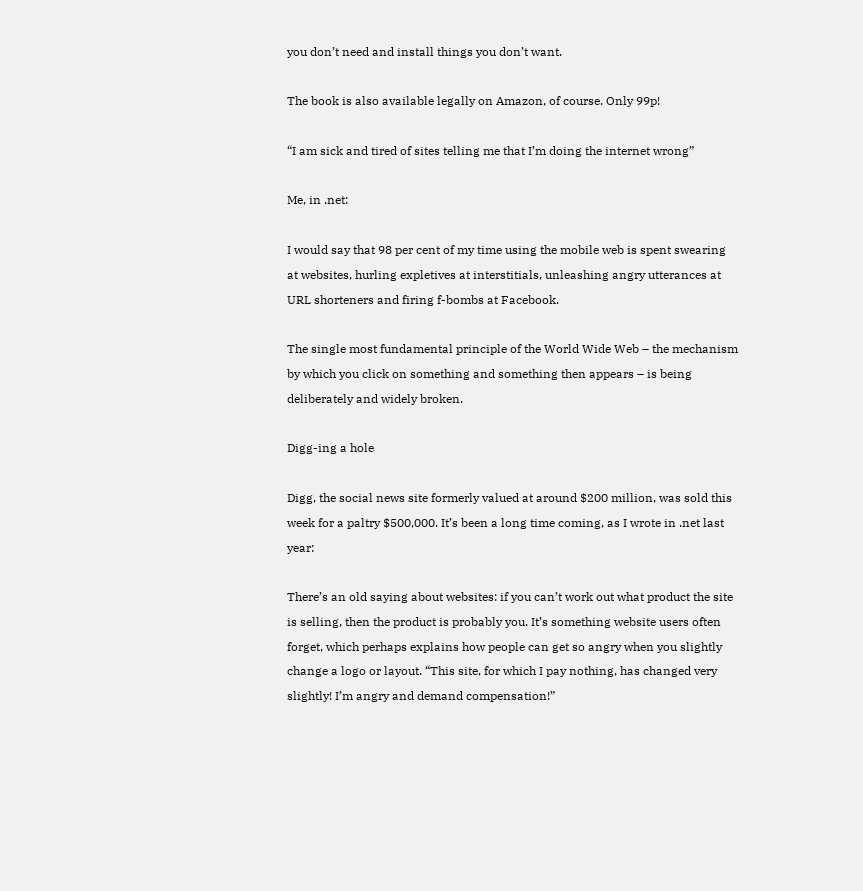you don’t need and install things you don’t want.

The book is also available legally on Amazon, of course. Only 99p!

“I am sick and tired of sites telling me that I’m doing the internet wrong”

Me, in .net:

I would say that 98 per cent of my time using the mobile web is spent swearing at websites, hurling expletives at interstitials, unleashing angry utterances at URL shorteners and firing f-bombs at Facebook.

The single most fundamental principle of the World Wide Web – the mechanism by which you click on something and something then appears – is being deliberately and widely broken.

Digg-ing a hole

Digg, the social news site formerly valued at around $200 million, was sold this week for a paltry $500,000. It’s been a long time coming, as I wrote in .net last year:

There’s an old saying about websites: if you can’t work out what product the site is selling, then the product is probably you. It’s something website users often forget, which perhaps explains how people can get so angry when you slightly change a logo or layout. “This site, for which I pay nothing, has changed very slightly! I’m angry and demand compensation!”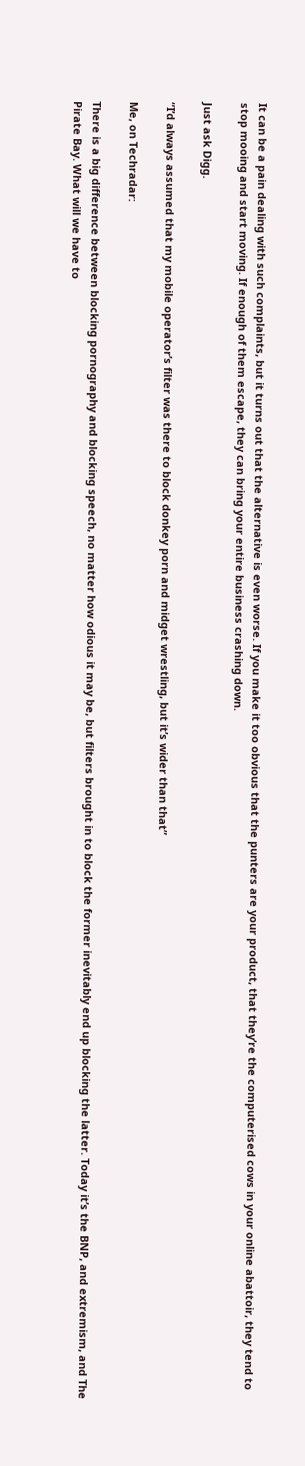It can be a pain dealing with such complaints, but it turns out that the alternative is even worse. If you make it too obvious that the punters are your product, that they’re the computerised cows in your online abattoir, they tend to stop mooing and start moving. If enough of them escape, they can bring your entire business crashing down.

Just ask Digg.

“I’d always assumed that my mobile operator’s filter was there to block donkey porn and midget wrestling, but it’s wider than that”

Me, on Techradar:

There is a big difference between blocking pornography and blocking speech, no matter how odious it may be, but filters brought in to block the former inevitably end up blocking the latter. Today it’s the BNP, and extremism, and The Pirate Bay. What will we have to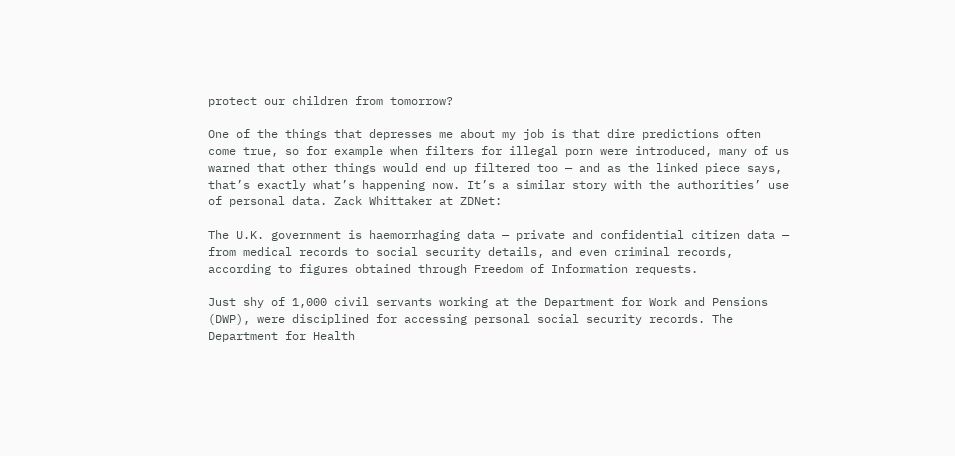protect our children from tomorrow?

One of the things that depresses me about my job is that dire predictions often come true, so for example when filters for illegal porn were introduced, many of us warned that other things would end up filtered too — and as the linked piece says, that’s exactly what’s happening now. It’s a similar story with the authorities’ use of personal data. Zack Whittaker at ZDNet:

The U.K. government is haemorrhaging data — private and confidential citizen data — from medical records to social security details, and even criminal records, according to figures obtained through Freedom of Information requests.

Just shy of 1,000 civil servants working at the Department for Work and Pensions (DWP), were disciplined for accessing personal social security records. The Department for Health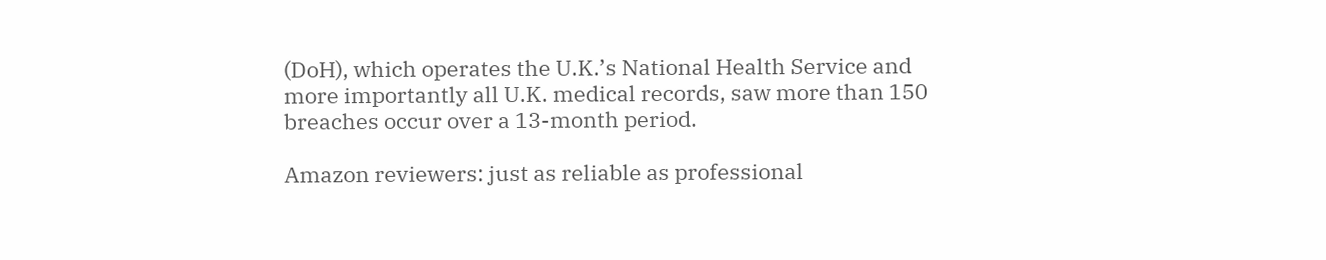(DoH), which operates the U.K.’s National Health Service and more importantly all U.K. medical records, saw more than 150 breaches occur over a 13-month period.

Amazon reviewers: just as reliable as professional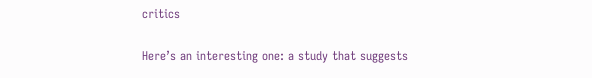critics

Here’s an interesting one: a study that suggests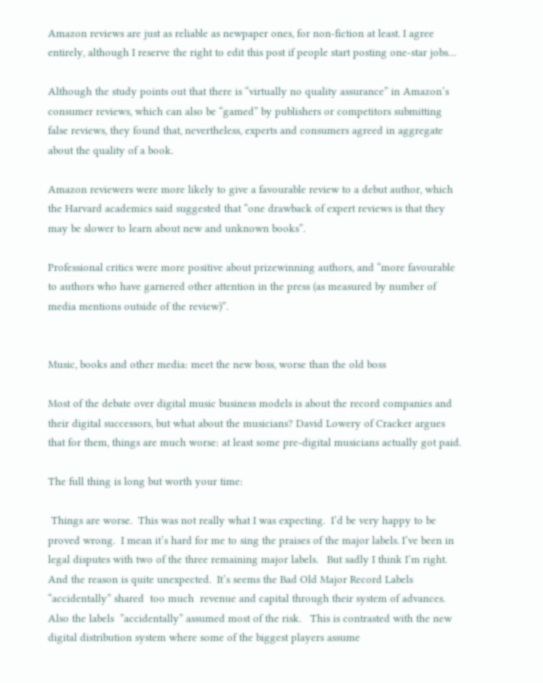Amazon reviews are just as reliable as newpaper ones, for non-fiction at least. I agree entirely, although I reserve the right to edit this post if people start posting one-star jobs…

Although the study points out that there is “virtually no quality assurance” in Amazon’s consumer reviews, which can also be “gamed” by publishers or competitors submitting false reviews, they found that, nevertheless, experts and consumers agreed in aggregate about the quality of a book.

Amazon reviewers were more likely to give a favourable review to a debut author, which the Harvard academics said suggested that “one drawback of expert reviews is that they may be slower to learn about new and unknown books”.

Professional critics were more positive about prizewinning authors, and “more favourable to authors who have garnered other attention in the press (as measured by number of media mentions outside of the review)”.


Music, books and other media: meet the new boss, worse than the old boss

Most of the debate over digital music business models is about the record companies and their digital successors, but what about the musicians? David Lowery of Cracker argues that for them, things are much worse: at least some pre-digital musicians actually got paid.

The full thing is long but worth your time:

 Things are worse.  This was not really what I was expecting.  I’d be very happy to be proved wrong.  I mean it’s hard for me to sing the praises of the major labels. I’ve been in legal disputes with two of the three remaining major labels.   But sadly I think I’m right.   And the reason is quite unexpected.  It’s seems the Bad Old Major Record Labels “accidentally” shared  too much  revenue and capital through their system of advances.  Also the labels  ”accidentally” assumed most of the risk.   This is contrasted with the new digital distribution system where some of the biggest players assume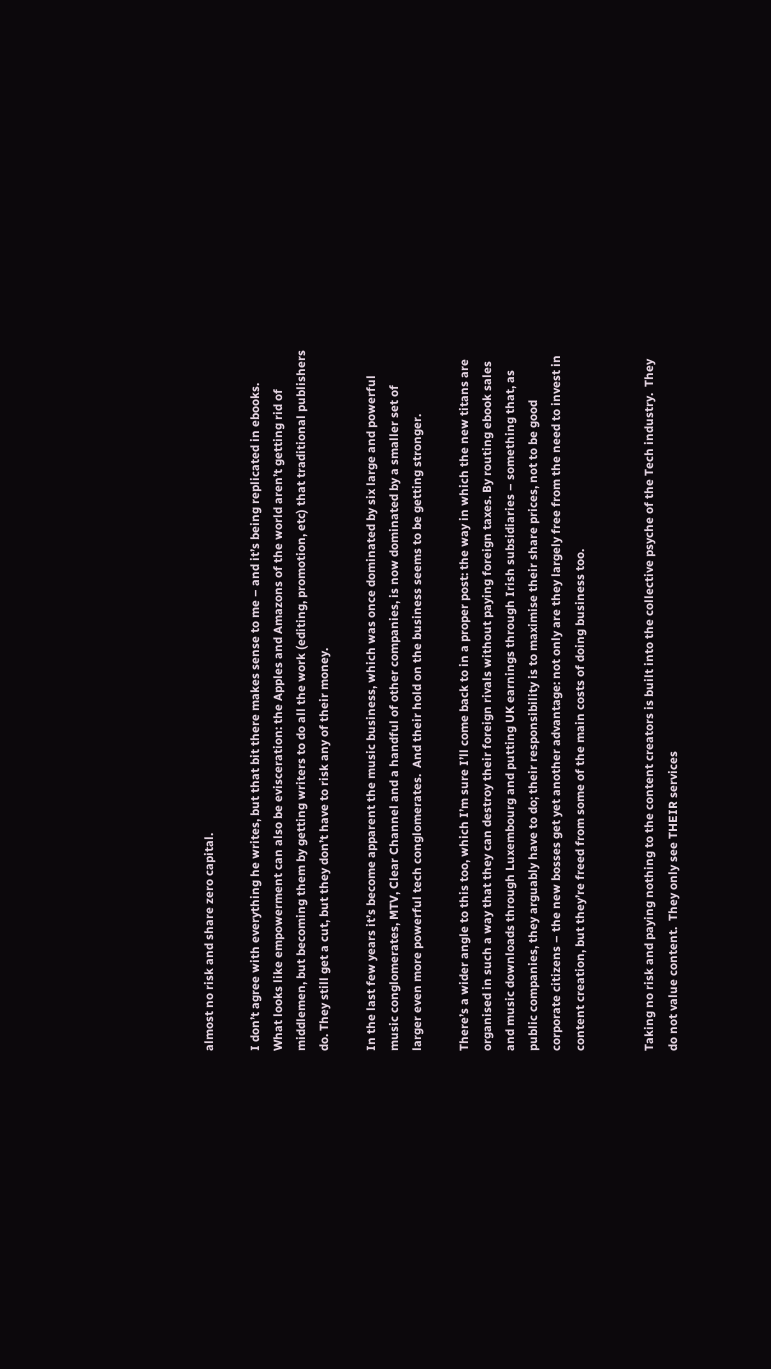almost no risk and share zero capital.

I don’t agree with everything he writes, but that bit there makes sense to me – and it’s being replicated in ebooks. What looks like empowerment can also be evisceration: the Apples and Amazons of the world aren’t getting rid of middlemen, but becoming them by getting writers to do all the work (editing, promotion, etc) that traditional publishers do. They still get a cut, but they don’t have to risk any of their money.

In the last few years it’s become apparent the music business, which was once dominated by six large and powerful music conglomerates, MTV, Clear Channel and a handful of other companies, is now dominated by a smaller set of larger even more powerful tech conglomerates.  And their hold on the business seems to be getting stronger.

There’s a wider angle to this too, which I’m sure I’ll come back to in a proper post: the way in which the new titans are organised in such a way that they can destroy their foreign rivals without paying foreign taxes. By routing ebook sales and music downloads through Luxembourg and putting UK earnings through Irish subsidiaries – something that, as public companies, they arguably have to do; their responsibility is to maximise their share prices, not to be good corporate citizens – the new bosses get yet another advantage: not only are they largely free from the need to invest in content creation, but they’re freed from some of the main costs of doing business too.


Taking no risk and paying nothing to the content creators is built into the collective psyche of the Tech industry.  They do not value content.  They only see THEIR services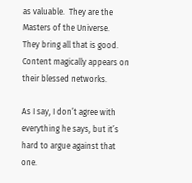as valuable.  They are the Masters of the Universe.  They bring all that is good. Content magically appears on their blessed networks.

As I say, I don’t agree with everything he says, but it’s hard to argue against that one.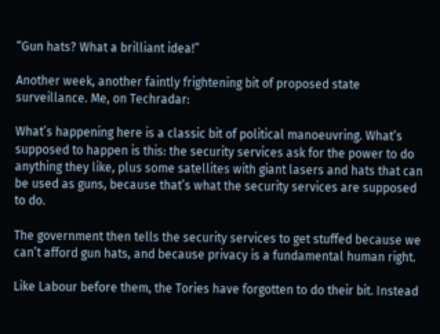“Gun hats? What a brilliant idea!”

Another week, another faintly frightening bit of proposed state surveillance. Me, on Techradar:

What’s happening here is a classic bit of political manoeuvring. What’s supposed to happen is this: the security services ask for the power to do anything they like, plus some satellites with giant lasers and hats that can be used as guns, because that’s what the security services are supposed to do.

The government then tells the security services to get stuffed because we can’t afford gun hats, and because privacy is a fundamental human right.

Like Labour before them, the Tories have forgotten to do their bit. Instead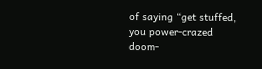of saying “get stuffed, you power-crazed doom-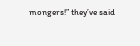mongers!” they’ve said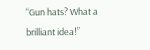“Gun hats? What a brilliant idea!”